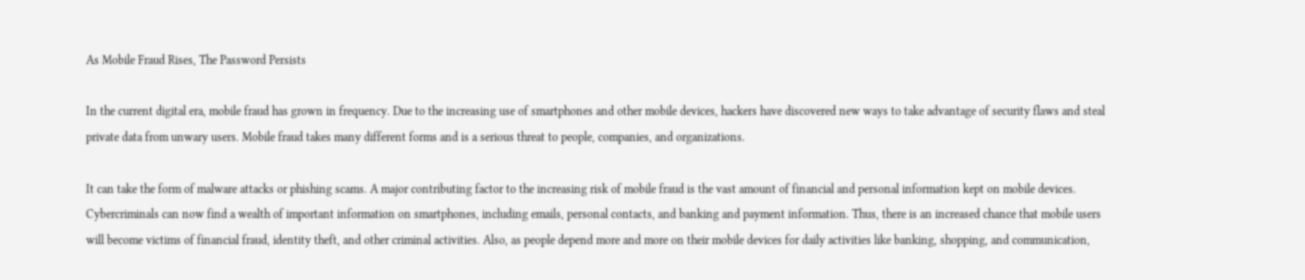As Mobile Fraud Rises, The Password Persists

In the current digital era, mobile fraud has grown in frequency. Due to the increasing use of smartphones and other mobile devices, hackers have discovered new ways to take advantage of security flaws and steal private data from unwary users. Mobile fraud takes many different forms and is a serious threat to people, companies, and organizations.

It can take the form of malware attacks or phishing scams. A major contributing factor to the increasing risk of mobile fraud is the vast amount of financial and personal information kept on mobile devices. Cybercriminals can now find a wealth of important information on smartphones, including emails, personal contacts, and banking and payment information. Thus, there is an increased chance that mobile users will become victims of financial fraud, identity theft, and other criminal activities. Also, as people depend more and more on their mobile devices for daily activities like banking, shopping, and communication,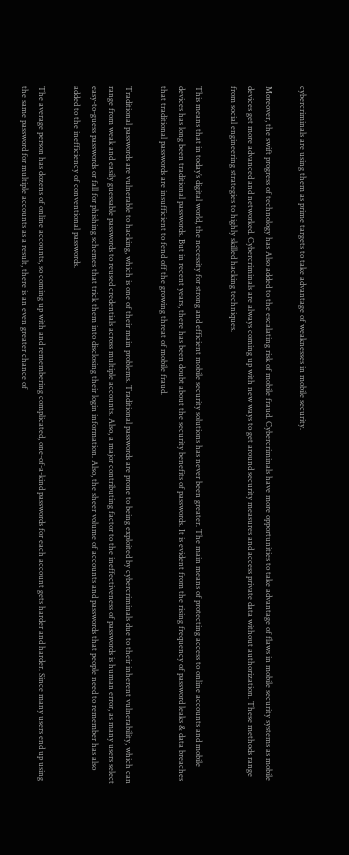cybercriminals are using them as prime targets to take advantage of weaknesses in mobile security.

Moreover, the swift progress of technology has Also added to the escalating risk of mobile fraud. Cybercriminals have more opportunities to take advantage of flaws in mobile security systems as mobile devices get more advanced and networked. Cybercriminals are always coming up with new ways to get around security measures and access private data without authorization. These methods range from social engineering strategies to highly skilled hacking techniques.

This means that in today’s digital world, the necessity for strong and efficient mobile security solutions has never been greater. The main means of protecting access to online accounts and mobile devices has long been traditional passwords. But in recent years, there has been doubt about the security benefits of passwords. It is evident from the rising frequency of password leaks & data breaches that traditional passwords are insufficient to fend off the growing threat of mobile fraud.

Traditional passwords are vulnerable to hacking, which is one of their main problems. Traditional passwords are prone to being exploited by cybercriminals due to their inherent vulnerability, which can range from weak and easily guessable passwords to reused credentials across multiple accounts. Also, a major contributing factor to the ineffectiveness of passwords is human error, as many users select easy-to-guess passwords or fall for phishing schemes that trick them into disclosing their login information. Also, the sheer volume of accounts and passwords that people need to remember has also added to the inefficiency of conventional passwords.

The average person has dozens of online accounts, so coming up with and remembering complicated, one-of-a-kind passwords for each account gets harder and harder. Since many users end up using the same password for multiple accounts as a result, there is an even greater chance of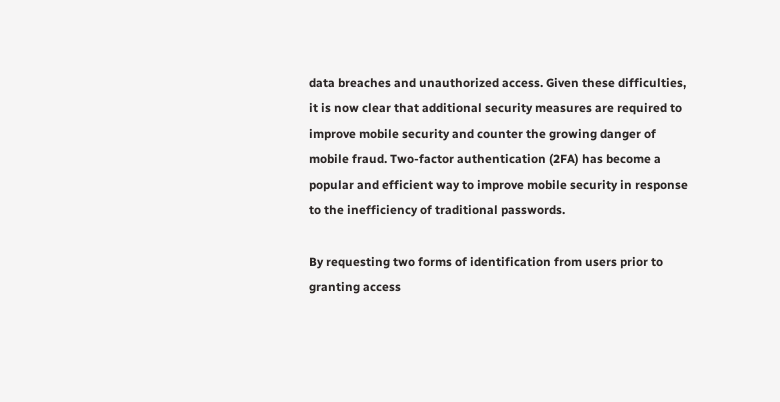data breaches and unauthorized access. Given these difficulties, it is now clear that additional security measures are required to improve mobile security and counter the growing danger of mobile fraud. Two-factor authentication (2FA) has become a popular and efficient way to improve mobile security in response to the inefficiency of traditional passwords.

By requesting two forms of identification from users prior to granting access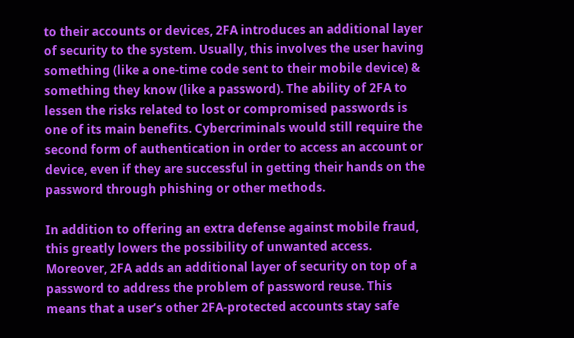to their accounts or devices, 2FA introduces an additional layer of security to the system. Usually, this involves the user having something (like a one-time code sent to their mobile device) & something they know (like a password). The ability of 2FA to lessen the risks related to lost or compromised passwords is one of its main benefits. Cybercriminals would still require the second form of authentication in order to access an account or device, even if they are successful in getting their hands on the password through phishing or other methods.

In addition to offering an extra defense against mobile fraud, this greatly lowers the possibility of unwanted access. Moreover, 2FA adds an additional layer of security on top of a password to address the problem of password reuse. This means that a user’s other 2FA-protected accounts stay safe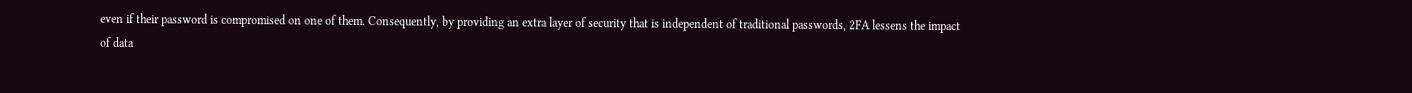even if their password is compromised on one of them. Consequently, by providing an extra layer of security that is independent of traditional passwords, 2FA lessens the impact of data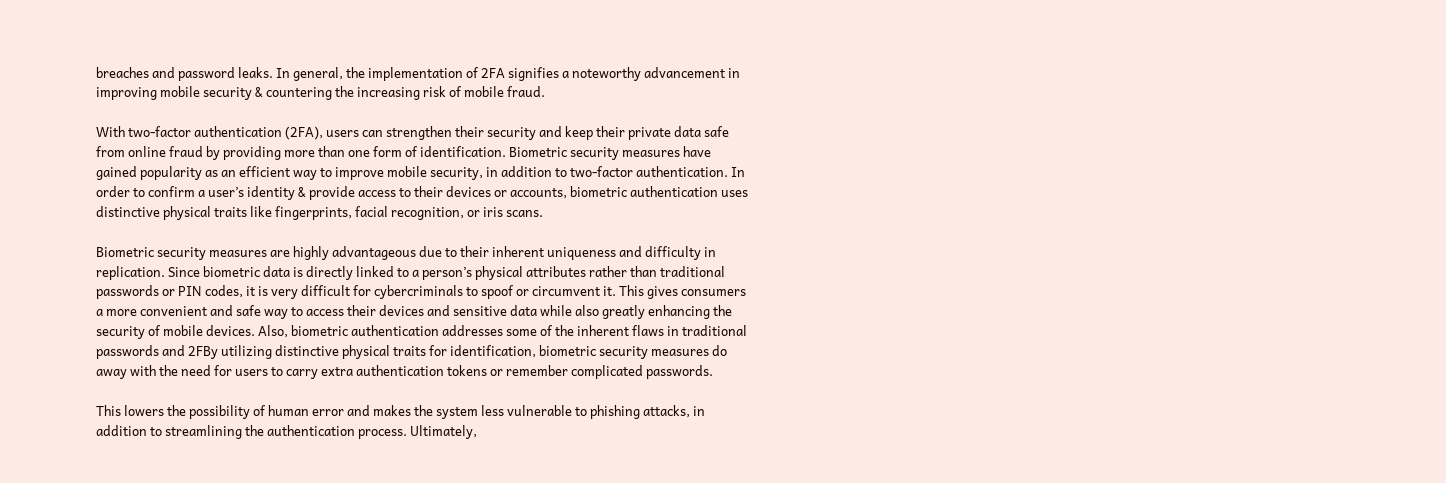breaches and password leaks. In general, the implementation of 2FA signifies a noteworthy advancement in improving mobile security & countering the increasing risk of mobile fraud.

With two-factor authentication (2FA), users can strengthen their security and keep their private data safe from online fraud by providing more than one form of identification. Biometric security measures have gained popularity as an efficient way to improve mobile security, in addition to two-factor authentication. In order to confirm a user’s identity & provide access to their devices or accounts, biometric authentication uses distinctive physical traits like fingerprints, facial recognition, or iris scans.

Biometric security measures are highly advantageous due to their inherent uniqueness and difficulty in replication. Since biometric data is directly linked to a person’s physical attributes rather than traditional passwords or PIN codes, it is very difficult for cybercriminals to spoof or circumvent it. This gives consumers a more convenient and safe way to access their devices and sensitive data while also greatly enhancing the security of mobile devices. Also, biometric authentication addresses some of the inherent flaws in traditional passwords and 2FBy utilizing distinctive physical traits for identification, biometric security measures do away with the need for users to carry extra authentication tokens or remember complicated passwords.

This lowers the possibility of human error and makes the system less vulnerable to phishing attacks, in addition to streamlining the authentication process. Ultimately,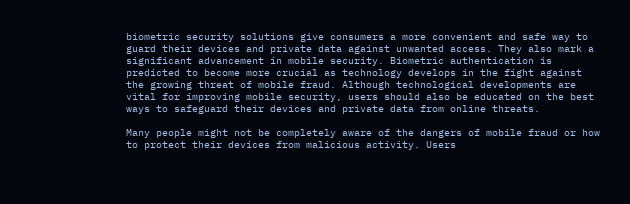biometric security solutions give consumers a more convenient and safe way to guard their devices and private data against unwanted access. They also mark a significant advancement in mobile security. Biometric authentication is predicted to become more crucial as technology develops in the fight against the growing threat of mobile fraud. Although technological developments are vital for improving mobile security, users should also be educated on the best ways to safeguard their devices and private data from online threats.

Many people might not be completely aware of the dangers of mobile fraud or how to protect their devices from malicious activity. Users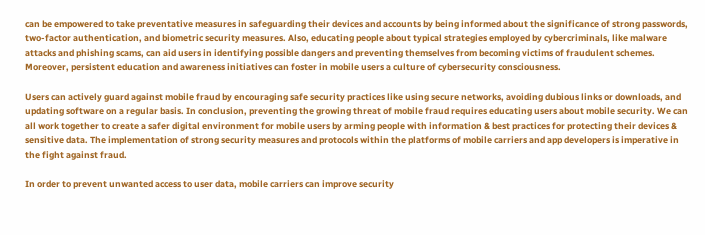can be empowered to take preventative measures in safeguarding their devices and accounts by being informed about the significance of strong passwords, two-factor authentication, and biometric security measures. Also, educating people about typical strategies employed by cybercriminals, like malware attacks and phishing scams, can aid users in identifying possible dangers and preventing themselves from becoming victims of fraudulent schemes. Moreover, persistent education and awareness initiatives can foster in mobile users a culture of cybersecurity consciousness.

Users can actively guard against mobile fraud by encouraging safe security practices like using secure networks, avoiding dubious links or downloads, and updating software on a regular basis. In conclusion, preventing the growing threat of mobile fraud requires educating users about mobile security. We can all work together to create a safer digital environment for mobile users by arming people with information & best practices for protecting their devices & sensitive data. The implementation of strong security measures and protocols within the platforms of mobile carriers and app developers is imperative in the fight against fraud.

In order to prevent unwanted access to user data, mobile carriers can improve security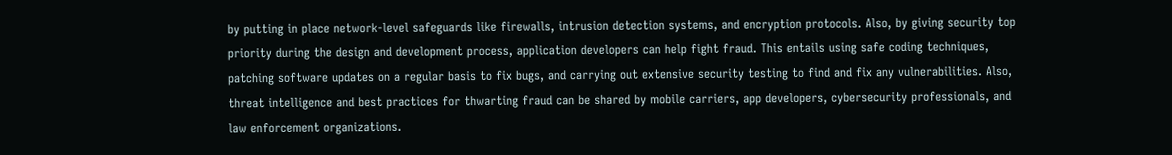by putting in place network-level safeguards like firewalls, intrusion detection systems, and encryption protocols. Also, by giving security top priority during the design and development process, application developers can help fight fraud. This entails using safe coding techniques, patching software updates on a regular basis to fix bugs, and carrying out extensive security testing to find and fix any vulnerabilities. Also, threat intelligence and best practices for thwarting fraud can be shared by mobile carriers, app developers, cybersecurity professionals, and law enforcement organizations.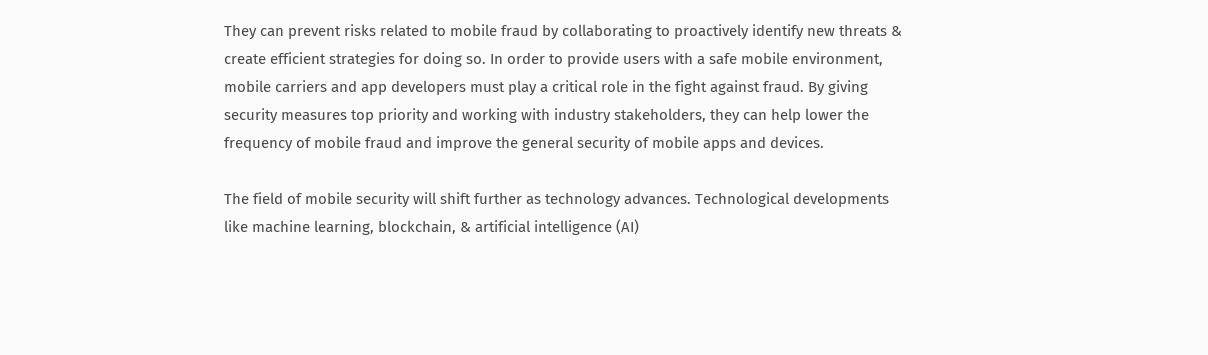They can prevent risks related to mobile fraud by collaborating to proactively identify new threats & create efficient strategies for doing so. In order to provide users with a safe mobile environment, mobile carriers and app developers must play a critical role in the fight against fraud. By giving security measures top priority and working with industry stakeholders, they can help lower the frequency of mobile fraud and improve the general security of mobile apps and devices.

The field of mobile security will shift further as technology advances. Technological developments like machine learning, blockchain, & artificial intelligence (AI)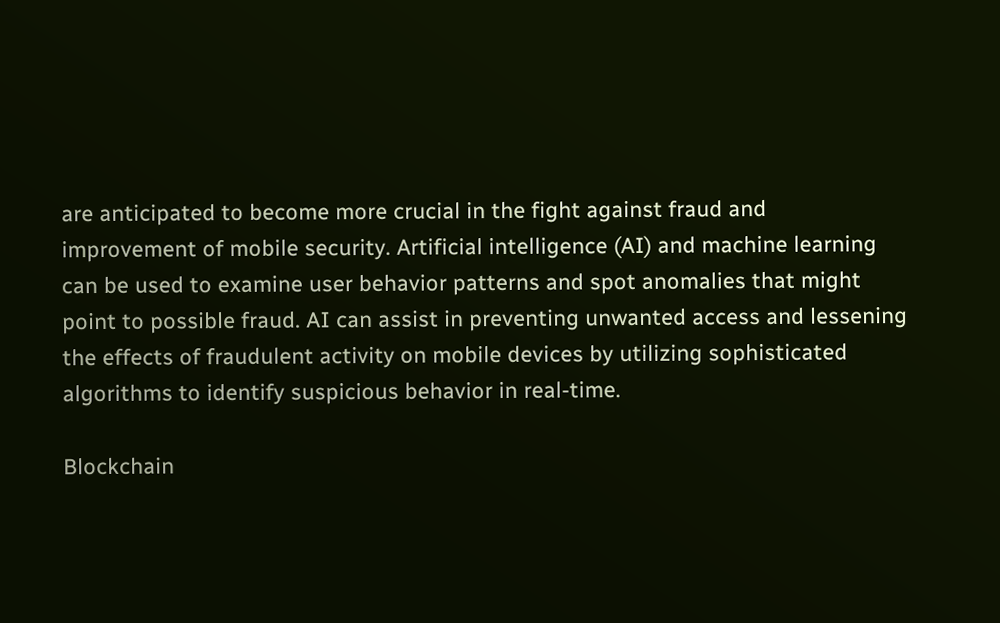are anticipated to become more crucial in the fight against fraud and improvement of mobile security. Artificial intelligence (AI) and machine learning can be used to examine user behavior patterns and spot anomalies that might point to possible fraud. AI can assist in preventing unwanted access and lessening the effects of fraudulent activity on mobile devices by utilizing sophisticated algorithms to identify suspicious behavior in real-time.

Blockchain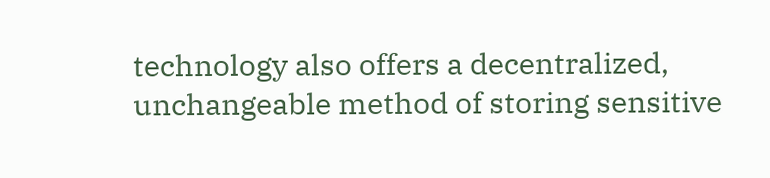technology also offers a decentralized, unchangeable method of storing sensitive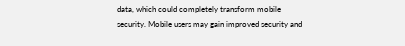data, which could completely transform mobile security. Mobile users may gain improved security and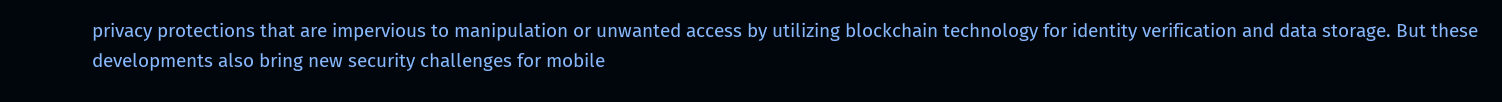privacy protections that are impervious to manipulation or unwanted access by utilizing blockchain technology for identity verification and data storage. But these developments also bring new security challenges for mobile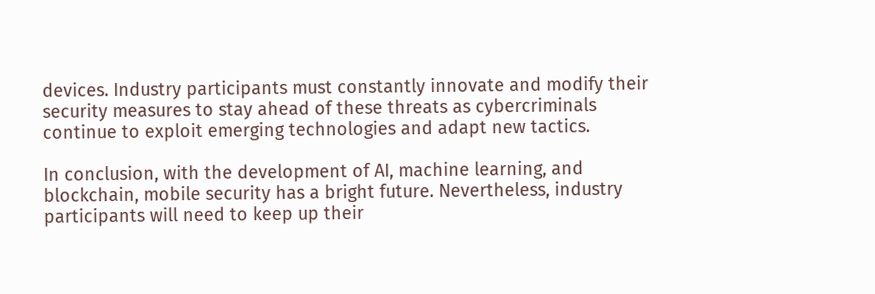devices. Industry participants must constantly innovate and modify their security measures to stay ahead of these threats as cybercriminals continue to exploit emerging technologies and adapt new tactics.

In conclusion, with the development of AI, machine learning, and blockchain, mobile security has a bright future. Nevertheless, industry participants will need to keep up their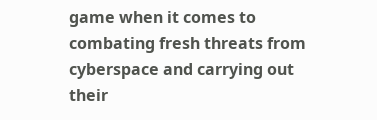game when it comes to combating fresh threats from cyberspace and carrying out their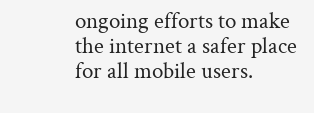ongoing efforts to make the internet a safer place for all mobile users.